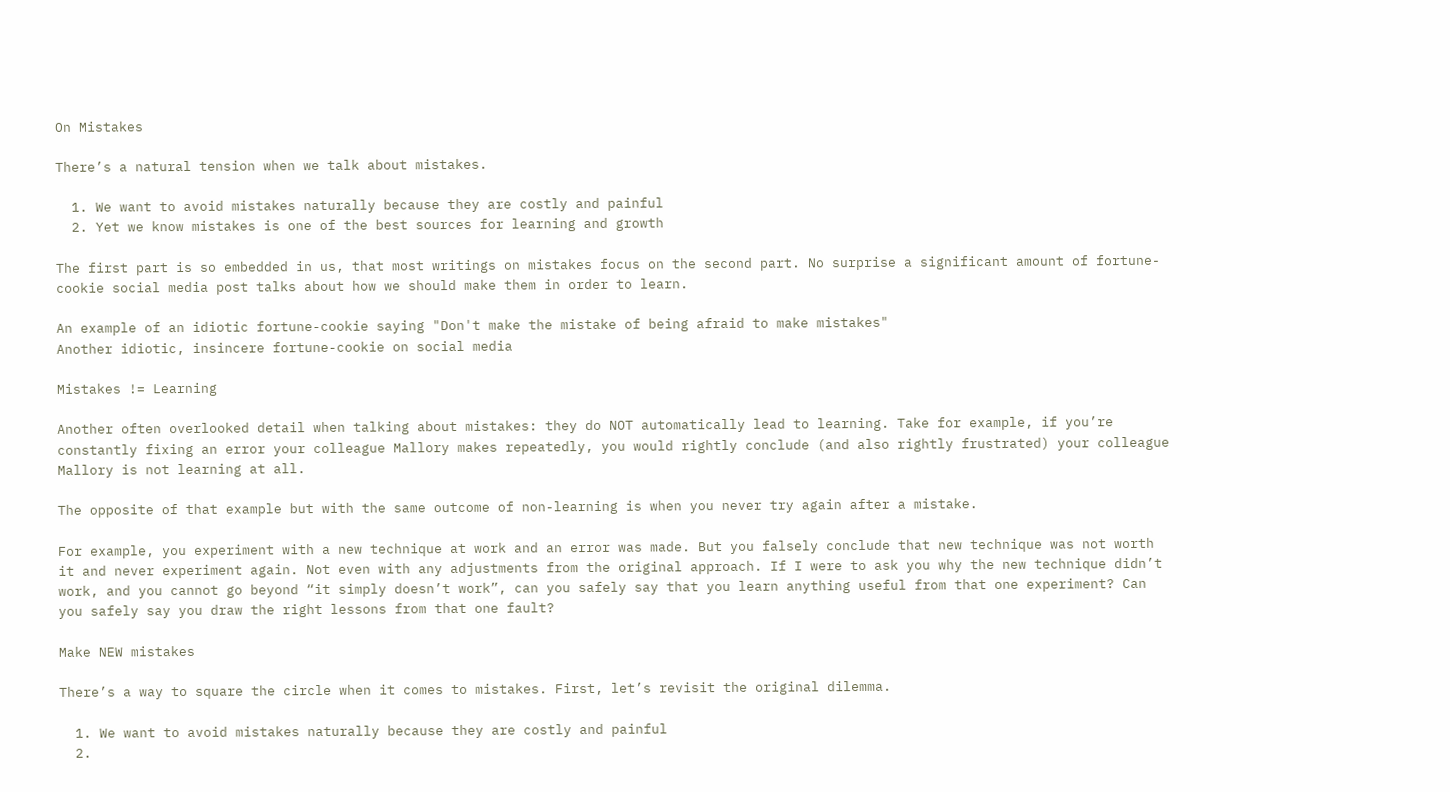On Mistakes

There’s a natural tension when we talk about mistakes.

  1. We want to avoid mistakes naturally because they are costly and painful
  2. Yet we know mistakes is one of the best sources for learning and growth

The first part is so embedded in us, that most writings on mistakes focus on the second part. No surprise a significant amount of fortune-cookie social media post talks about how we should make them in order to learn.

An example of an idiotic fortune-cookie saying "Don't make the mistake of being afraid to make mistakes"
Another idiotic, insincere fortune-cookie on social media

Mistakes != Learning

Another often overlooked detail when talking about mistakes: they do NOT automatically lead to learning. Take for example, if you’re constantly fixing an error your colleague Mallory makes repeatedly, you would rightly conclude (and also rightly frustrated) your colleague Mallory is not learning at all.

The opposite of that example but with the same outcome of non-learning is when you never try again after a mistake.

For example, you experiment with a new technique at work and an error was made. But you falsely conclude that new technique was not worth it and never experiment again. Not even with any adjustments from the original approach. If I were to ask you why the new technique didn’t work, and you cannot go beyond “it simply doesn’t work”, can you safely say that you learn anything useful from that one experiment? Can you safely say you draw the right lessons from that one fault?

Make NEW mistakes

There’s a way to square the circle when it comes to mistakes. First, let’s revisit the original dilemma.

  1. We want to avoid mistakes naturally because they are costly and painful
  2.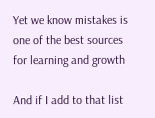Yet we know mistakes is one of the best sources for learning and growth

And if I add to that list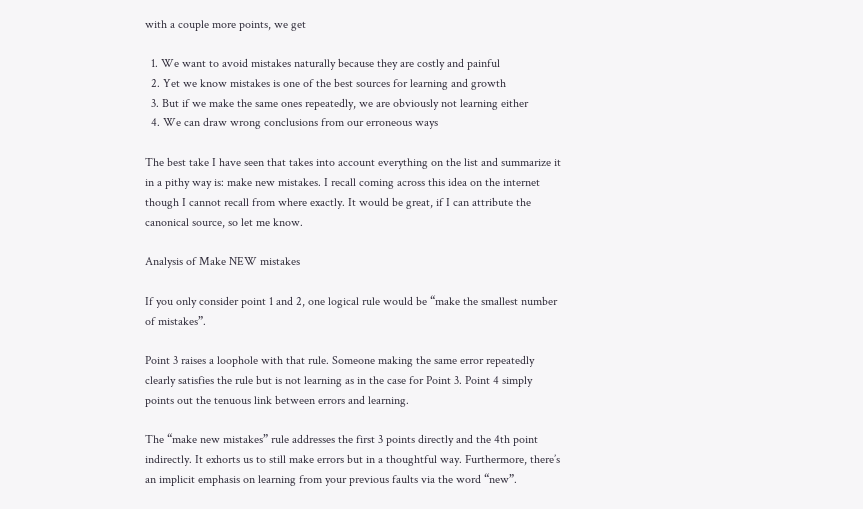with a couple more points, we get

  1. We want to avoid mistakes naturally because they are costly and painful
  2. Yet we know mistakes is one of the best sources for learning and growth
  3. But if we make the same ones repeatedly, we are obviously not learning either
  4. We can draw wrong conclusions from our erroneous ways

The best take I have seen that takes into account everything on the list and summarize it in a pithy way is: make new mistakes. I recall coming across this idea on the internet though I cannot recall from where exactly. It would be great, if I can attribute the canonical source, so let me know.

Analysis of Make NEW mistakes

If you only consider point 1 and 2, one logical rule would be “make the smallest number of mistakes”.

Point 3 raises a loophole with that rule. Someone making the same error repeatedly clearly satisfies the rule but is not learning as in the case for Point 3. Point 4 simply points out the tenuous link between errors and learning.

The “make new mistakes” rule addresses the first 3 points directly and the 4th point indirectly. It exhorts us to still make errors but in a thoughtful way. Furthermore, there’s an implicit emphasis on learning from your previous faults via the word “new”.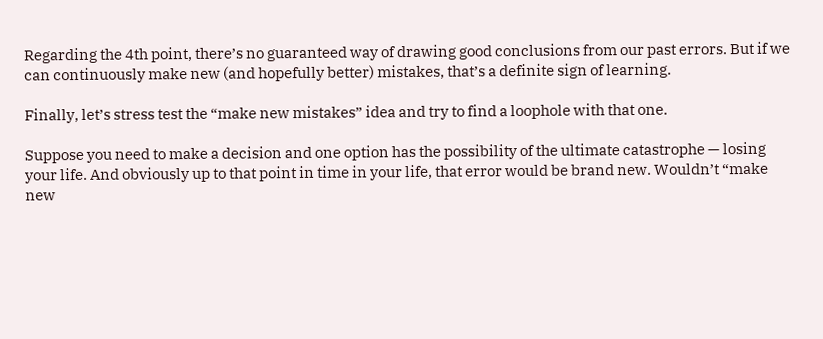Regarding the 4th point, there’s no guaranteed way of drawing good conclusions from our past errors. But if we can continuously make new (and hopefully better) mistakes, that’s a definite sign of learning.

Finally, let’s stress test the “make new mistakes” idea and try to find a loophole with that one.

Suppose you need to make a decision and one option has the possibility of the ultimate catastrophe — losing your life. And obviously up to that point in time in your life, that error would be brand new. Wouldn’t “make new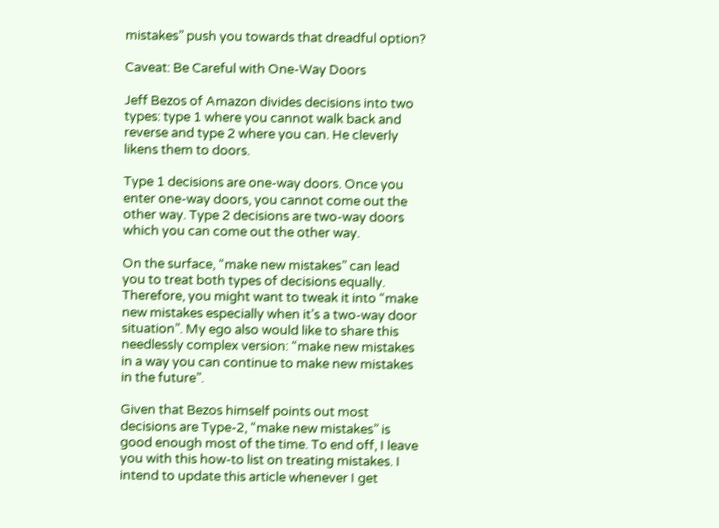mistakes” push you towards that dreadful option?

Caveat: Be Careful with One-Way Doors

Jeff Bezos of Amazon divides decisions into two types: type 1 where you cannot walk back and reverse and type 2 where you can. He cleverly likens them to doors.

Type 1 decisions are one-way doors. Once you enter one-way doors, you cannot come out the other way. Type 2 decisions are two-way doors which you can come out the other way.

On the surface, “make new mistakes” can lead you to treat both types of decisions equally. Therefore, you might want to tweak it into “make new mistakes especially when it’s a two-way door situation”. My ego also would like to share this needlessly complex version: “make new mistakes in a way you can continue to make new mistakes in the future”.

Given that Bezos himself points out most decisions are Type-2, “make new mistakes” is good enough most of the time. To end off, I leave you with this how-to list on treating mistakes. I intend to update this article whenever I get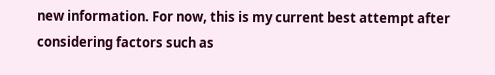new information. For now, this is my current best attempt after considering factors such as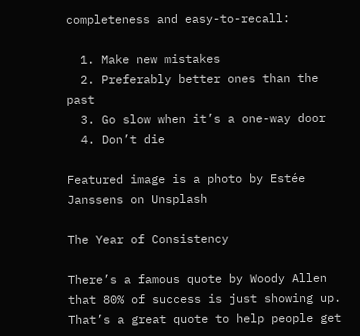completeness and easy-to-recall:

  1. Make new mistakes
  2. Preferably better ones than the past
  3. Go slow when it’s a one-way door
  4. Don’t die

Featured image is a photo by Estée Janssens on Unsplash

The Year of Consistency

There’s a famous quote by Woody Allen that 80% of success is just showing up. That’s a great quote to help people get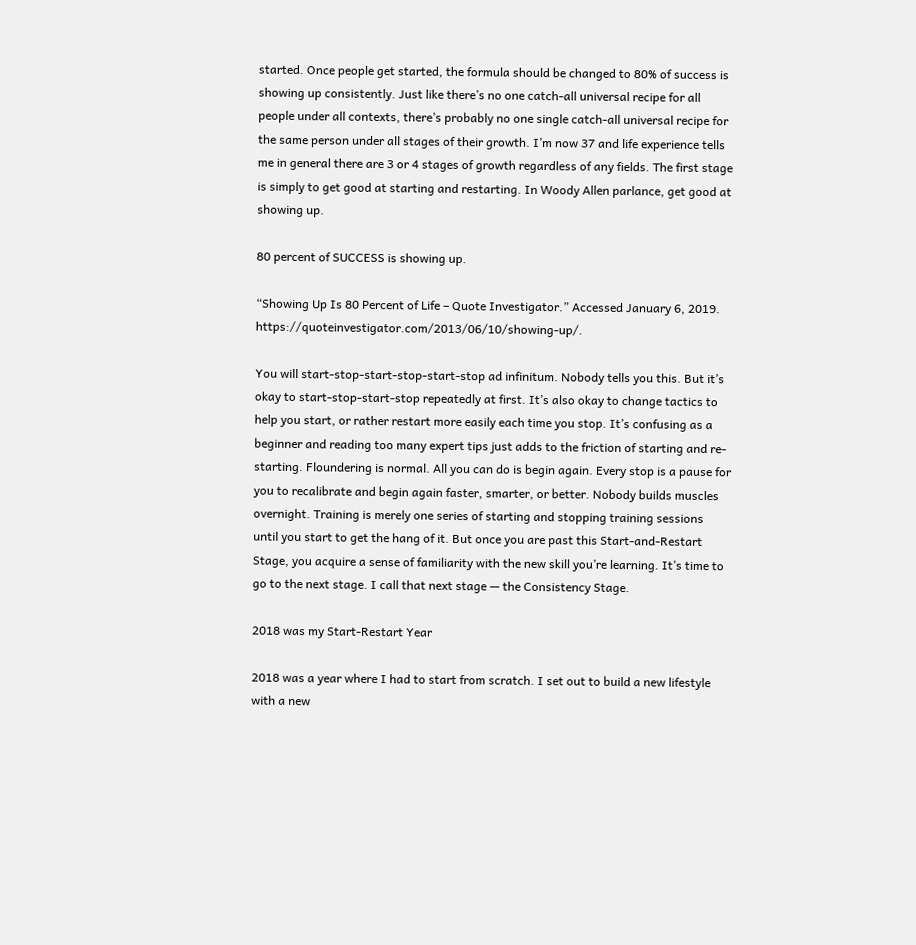started. Once people get started, the formula should be changed to 80% of success is showing up consistently. Just like there’s no one catch-all universal recipe for all people under all contexts, there’s probably no one single catch-all universal recipe for the same person under all stages of their growth. I’m now 37 and life experience tells me in general there are 3 or 4 stages of growth regardless of any fields. The first stage is simply to get good at starting and restarting. In Woody Allen parlance, get good at showing up.

80 percent of SUCCESS is showing up.

“Showing Up Is 80 Percent of Life – Quote Investigator.” Accessed January 6, 2019. https://quoteinvestigator.com/2013/06/10/showing-up/.

You will start-stop-start-stop-start-stop ad infinitum. Nobody tells you this. But it’s okay to start-stop-start-stop repeatedly at first. It’s also okay to change tactics to help you start, or rather restart more easily each time you stop. It’s confusing as a beginner and reading too many expert tips just adds to the friction of starting and re-starting. Floundering is normal. All you can do is begin again. Every stop is a pause for you to recalibrate and begin again faster, smarter, or better. Nobody builds muscles overnight. Training is merely one series of starting and stopping training sessions until you start to get the hang of it. But once you are past this Start-and-Restart Stage, you acquire a sense of familiarity with the new skill you’re learning. It’s time to go to the next stage. I call that next stage — the Consistency Stage.

2018 was my Start-Restart Year

2018 was a year where I had to start from scratch. I set out to build a new lifestyle with a new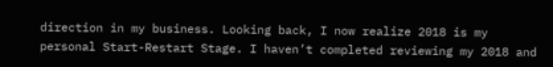direction in my business. Looking back, I now realize 2018 is my personal Start-Restart Stage. I haven’t completed reviewing my 2018 and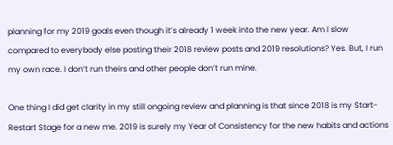planning for my 2019 goals even though it’s already 1 week into the new year. Am I slow compared to everybody else posting their 2018 review posts and 2019 resolutions? Yes. But, I run my own race. I don’t run theirs and other people don’t run mine.

One thing I did get clarity in my still ongoing review and planning is that since 2018 is my Start-Restart Stage for a new me. 2019 is surely my Year of Consistency for the new habits and actions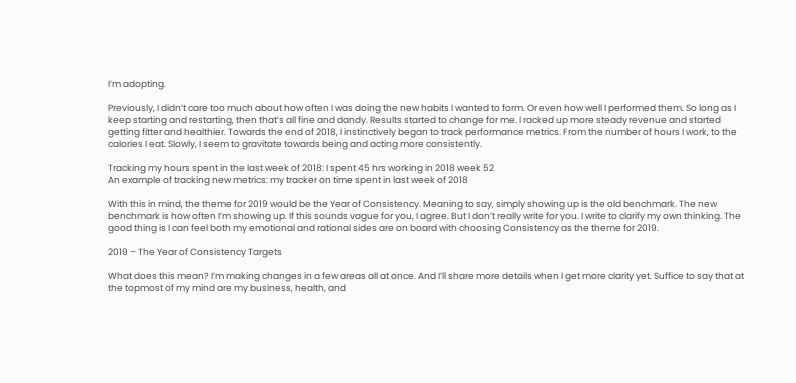I’m adopting.

Previously, I didn’t care too much about how often I was doing the new habits I wanted to form. Or even how well I performed them. So long as I keep starting and restarting, then that’s all fine and dandy. Results started to change for me. I racked up more steady revenue and started getting fitter and healthier. Towards the end of 2018, I instinctively began to track performance metrics. From the number of hours I work, to the calories I eat. Slowly, I seem to gravitate towards being and acting more consistently.

Tracking my hours spent in the last week of 2018: I spent 45 hrs working in 2018 week 52
An example of tracking new metrics: my tracker on time spent in last week of 2018

With this in mind, the theme for 2019 would be the Year of Consistency. Meaning to say, simply showing up is the old benchmark. The new benchmark is how often I’m showing up. If this sounds vague for you, I agree. But I don’t really write for you. I write to clarify my own thinking. The good thing is I can feel both my emotional and rational sides are on board with choosing Consistency as the theme for 2019.

2019 – The Year of Consistency Targets

What does this mean? I’m making changes in a few areas all at once. And I’ll share more details when I get more clarity yet. Suffice to say that at the topmost of my mind are my business, health, and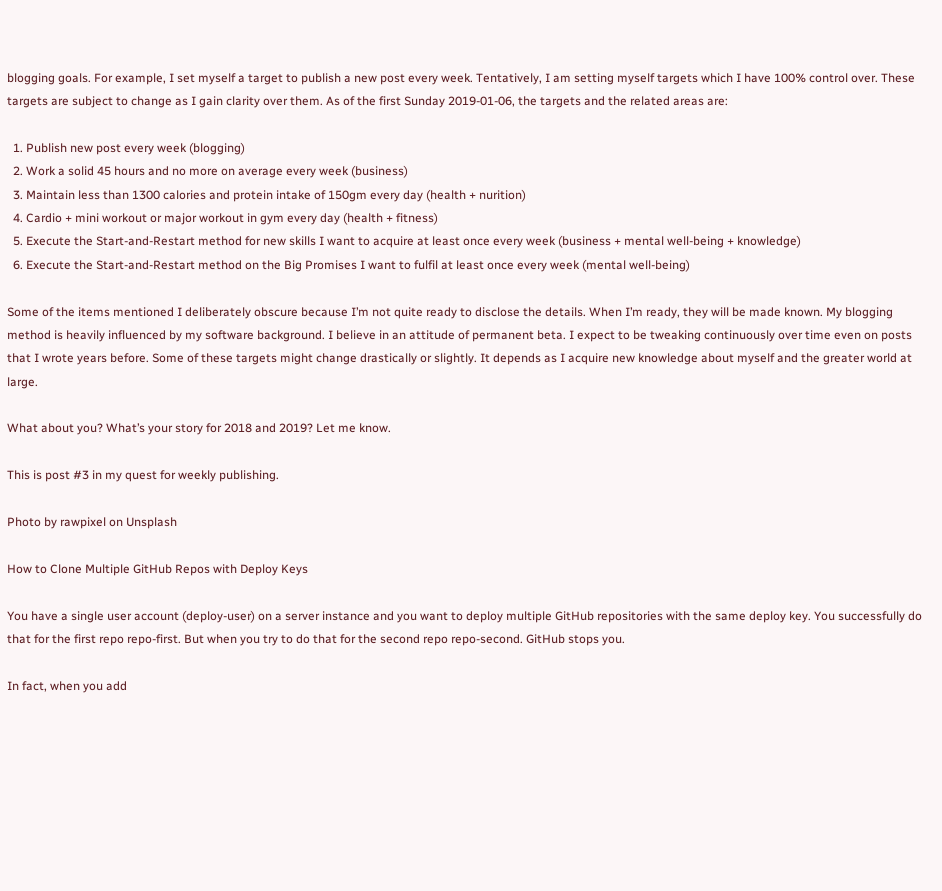blogging goals. For example, I set myself a target to publish a new post every week. Tentatively, I am setting myself targets which I have 100% control over. These targets are subject to change as I gain clarity over them. As of the first Sunday 2019-01-06, the targets and the related areas are:

  1. Publish new post every week (blogging)
  2. Work a solid 45 hours and no more on average every week (business)
  3. Maintain less than 1300 calories and protein intake of 150gm every day (health + nurition)
  4. Cardio + mini workout or major workout in gym every day (health + fitness)
  5. Execute the Start-and-Restart method for new skills I want to acquire at least once every week (business + mental well-being + knowledge)
  6. Execute the Start-and-Restart method on the Big Promises I want to fulfil at least once every week (mental well-being)

Some of the items mentioned I deliberately obscure because I’m not quite ready to disclose the details. When I’m ready, they will be made known. My blogging method is heavily influenced by my software background. I believe in an attitude of permanent beta. I expect to be tweaking continuously over time even on posts that I wrote years before. Some of these targets might change drastically or slightly. It depends as I acquire new knowledge about myself and the greater world at large.

What about you? What’s your story for 2018 and 2019? Let me know.

This is post #3 in my quest for weekly publishing.

Photo by rawpixel on Unsplash

How to Clone Multiple GitHub Repos with Deploy Keys

You have a single user account (deploy-user) on a server instance and you want to deploy multiple GitHub repositories with the same deploy key. You successfully do that for the first repo repo-first. But when you try to do that for the second repo repo-second. GitHub stops you.

In fact, when you add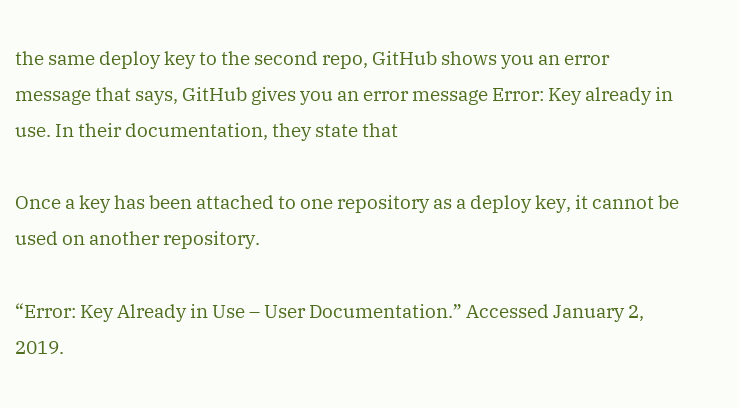the same deploy key to the second repo, GitHub shows you an error message that says, GitHub gives you an error message Error: Key already in use. In their documentation, they state that

Once a key has been attached to one repository as a deploy key, it cannot be used on another repository.

“Error: Key Already in Use – User Documentation.” Accessed January 2, 2019.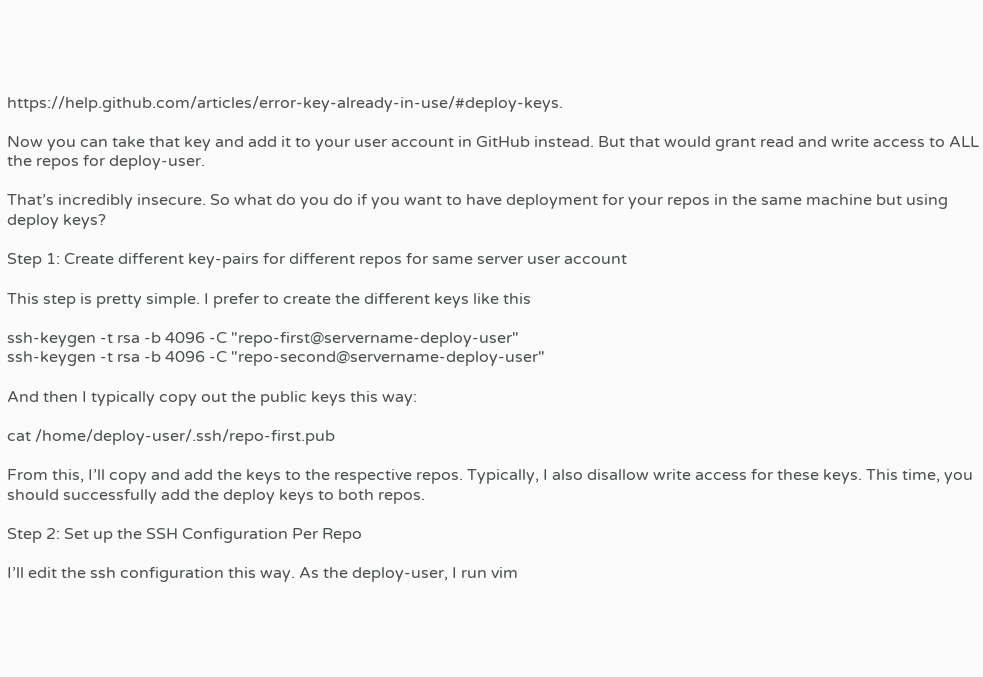https://help.github.com/articles/error-key-already-in-use/#deploy-keys.

Now you can take that key and add it to your user account in GitHub instead. But that would grant read and write access to ALL the repos for deploy-user.

That’s incredibly insecure. So what do you do if you want to have deployment for your repos in the same machine but using deploy keys?

Step 1: Create different key-pairs for different repos for same server user account

This step is pretty simple. I prefer to create the different keys like this

ssh-keygen -t rsa -b 4096 -C "repo-first@servername-deploy-user"
ssh-keygen -t rsa -b 4096 -C "repo-second@servername-deploy-user"

And then I typically copy out the public keys this way:

cat /home/deploy-user/.ssh/repo-first.pub

From this, I’ll copy and add the keys to the respective repos. Typically, I also disallow write access for these keys. This time, you should successfully add the deploy keys to both repos.

Step 2: Set up the SSH Configuration Per Repo

I’ll edit the ssh configuration this way. As the deploy-user, I run vim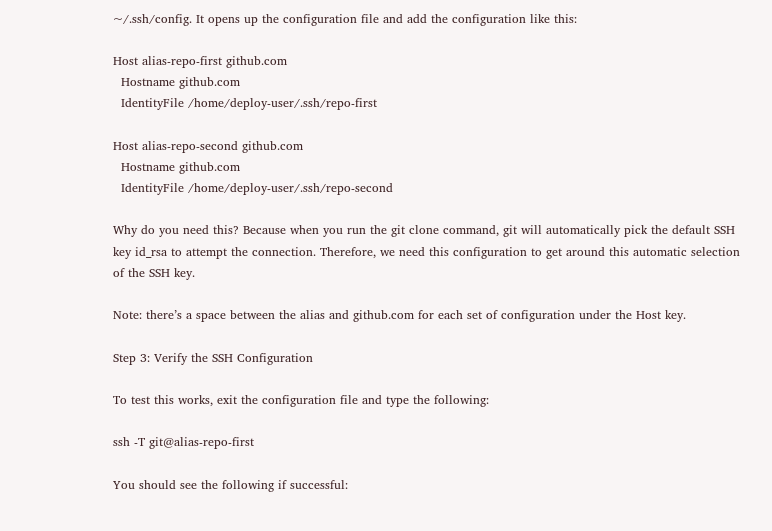~/.ssh/config. It opens up the configuration file and add the configuration like this:

Host alias-repo-first github.com
  Hostname github.com
  IdentityFile /home/deploy-user/.ssh/repo-first

Host alias-repo-second github.com
  Hostname github.com
  IdentityFile /home/deploy-user/.ssh/repo-second

Why do you need this? Because when you run the git clone command, git will automatically pick the default SSH key id_rsa to attempt the connection. Therefore, we need this configuration to get around this automatic selection of the SSH key.

Note: there’s a space between the alias and github.com for each set of configuration under the Host key.

Step 3: Verify the SSH Configuration

To test this works, exit the configuration file and type the following:

ssh -T git@alias-repo-first

You should see the following if successful: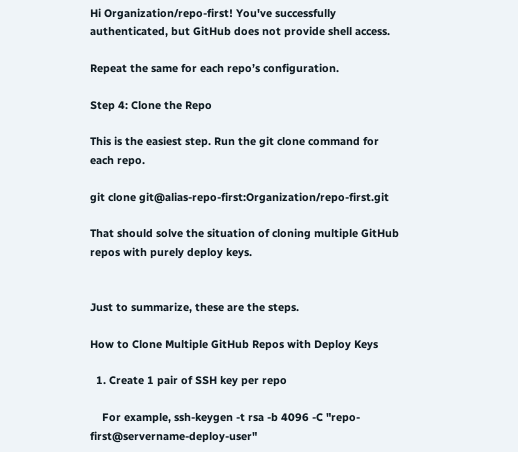Hi Organization/repo-first! You've successfully authenticated, but GitHub does not provide shell access.

Repeat the same for each repo’s configuration.

Step 4: Clone the Repo

This is the easiest step. Run the git clone command for each repo.

git clone git@alias-repo-first:Organization/repo-first.git

That should solve the situation of cloning multiple GitHub repos with purely deploy keys.


Just to summarize, these are the steps.

How to Clone Multiple GitHub Repos with Deploy Keys

  1. Create 1 pair of SSH key per repo

    For example, ssh-keygen -t rsa -b 4096 -C "repo-first@servername-deploy-user"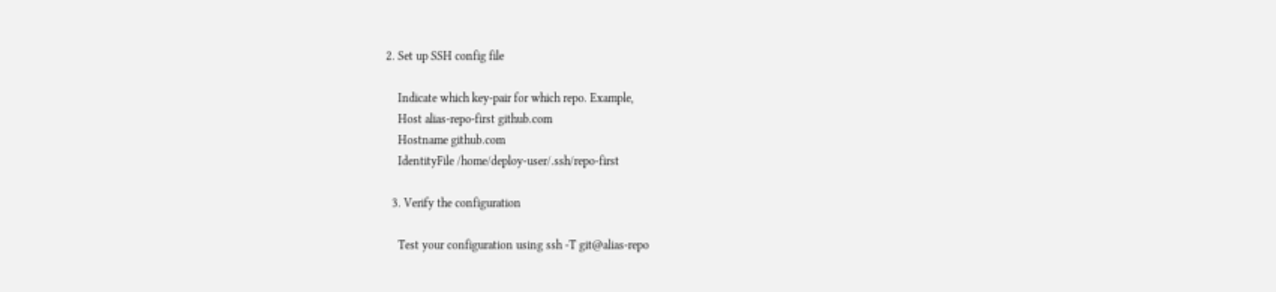2. Set up SSH config file

    Indicate which key-pair for which repo. Example,
    Host alias-repo-first github.com
    Hostname github.com
    IdentityFile /home/deploy-user/.ssh/repo-first

  3. Verify the configuration

    Test your configuration using ssh -T git@alias-repo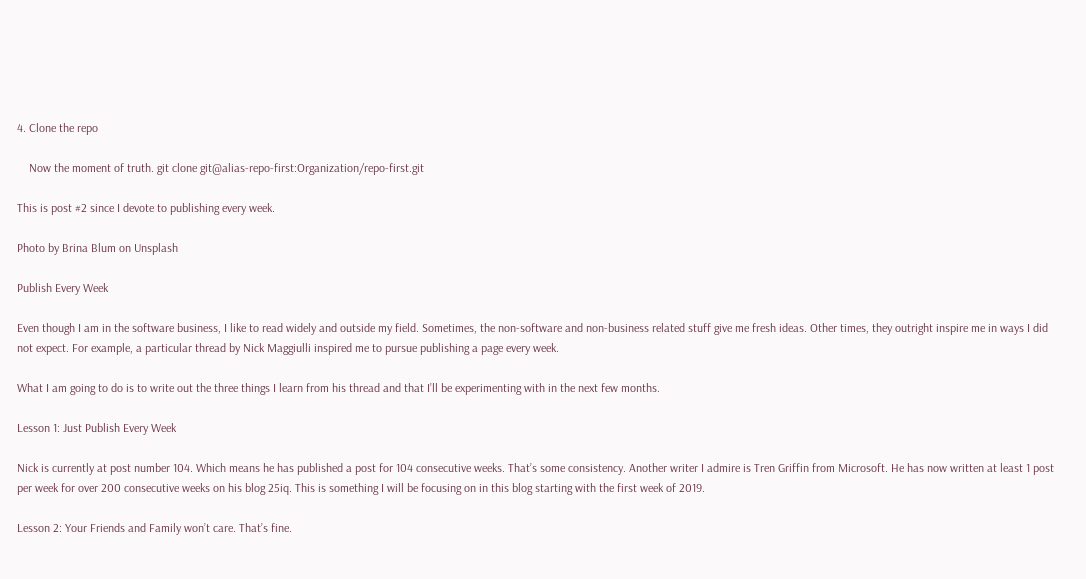4. Clone the repo

    Now the moment of truth. git clone git@alias-repo-first:Organization/repo-first.git

This is post #2 since I devote to publishing every week.

Photo by Brina Blum on Unsplash

Publish Every Week

Even though I am in the software business, I like to read widely and outside my field. Sometimes, the non-software and non-business related stuff give me fresh ideas. Other times, they outright inspire me in ways I did not expect. For example, a particular thread by Nick Maggiulli inspired me to pursue publishing a page every week.

What I am going to do is to write out the three things I learn from his thread and that I’ll be experimenting with in the next few months.

Lesson 1: Just Publish Every Week

Nick is currently at post number 104. Which means he has published a post for 104 consecutive weeks. That’s some consistency. Another writer I admire is Tren Griffin from Microsoft. He has now written at least 1 post per week for over 200 consecutive weeks on his blog 25iq. This is something I will be focusing on in this blog starting with the first week of 2019.

Lesson 2: Your Friends and Family won’t care. That’s fine.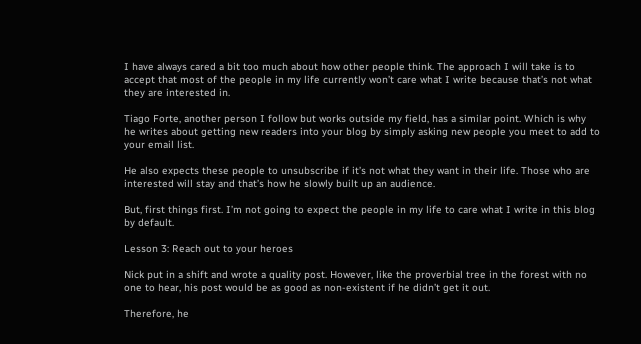I have always cared a bit too much about how other people think. The approach I will take is to accept that most of the people in my life currently won’t care what I write because that’s not what they are interested in.

Tiago Forte, another person I follow but works outside my field, has a similar point. Which is why he writes about getting new readers into your blog by simply asking new people you meet to add to your email list.

He also expects these people to unsubscribe if it’s not what they want in their life. Those who are interested will stay and that’s how he slowly built up an audience.

But, first things first. I’m not going to expect the people in my life to care what I write in this blog by default.

Lesson 3: Reach out to your heroes

Nick put in a shift and wrote a quality post. However, like the proverbial tree in the forest with no one to hear, his post would be as good as non-existent if he didn’t get it out.

Therefore, he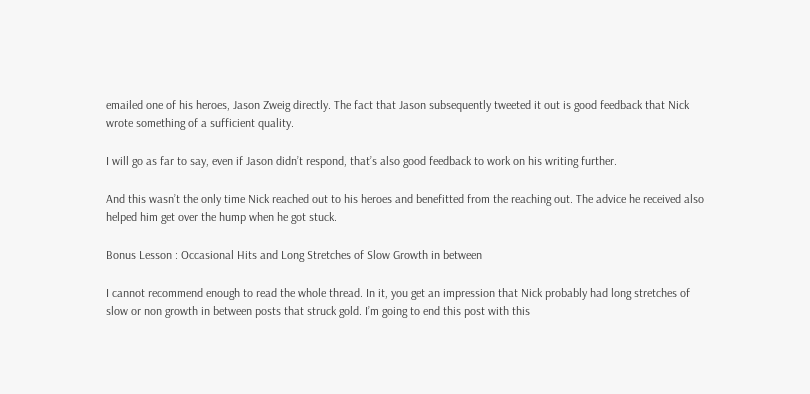emailed one of his heroes, Jason Zweig directly. The fact that Jason subsequently tweeted it out is good feedback that Nick wrote something of a sufficient quality.

I will go as far to say, even if Jason didn’t respond, that’s also good feedback to work on his writing further.

And this wasn’t the only time Nick reached out to his heroes and benefitted from the reaching out. The advice he received also helped him get over the hump when he got stuck.

Bonus Lesson : Occasional Hits and Long Stretches of Slow Growth in between

I cannot recommend enough to read the whole thread. In it, you get an impression that Nick probably had long stretches of slow or non growth in between posts that struck gold. I’m going to end this post with this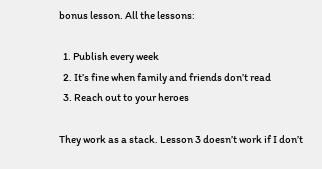bonus lesson. All the lessons:

  1. Publish every week
  2. It’s fine when family and friends don’t read
  3. Reach out to your heroes

They work as a stack. Lesson 3 doesn’t work if I don’t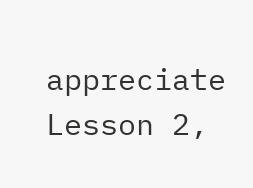appreciate Lesson 2,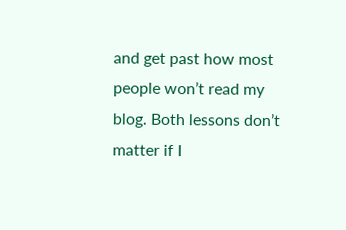and get past how most people won’t read my blog. Both lessons don’t matter if I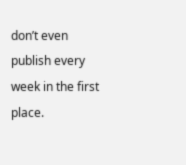don’t even publish every week in the first place.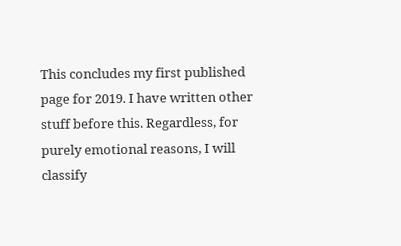This concludes my first published page for 2019. I have written other stuff before this. Regardless, for purely emotional reasons, I will classify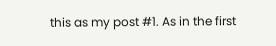this as my post #1. As in the first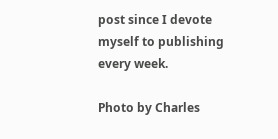post since I devote myself to publishing every week.

Photo by Charles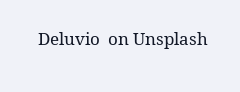Deluvio  on Unsplash